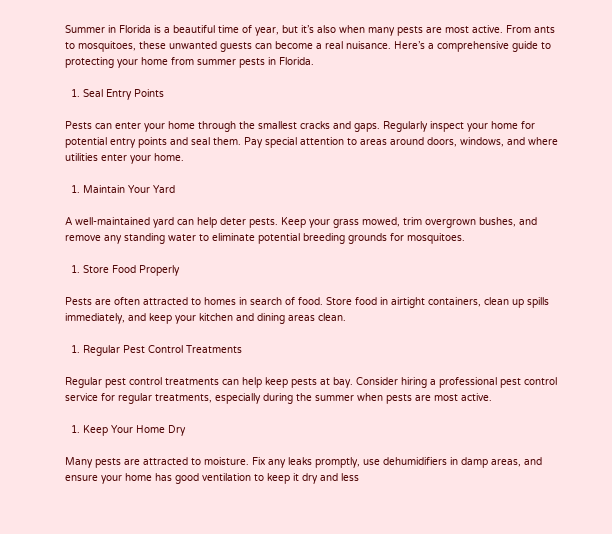Summer in Florida is a beautiful time of year, but it’s also when many pests are most active. From ants to mosquitoes, these unwanted guests can become a real nuisance. Here’s a comprehensive guide to protecting your home from summer pests in Florida.

  1. Seal Entry Points

Pests can enter your home through the smallest cracks and gaps. Regularly inspect your home for potential entry points and seal them. Pay special attention to areas around doors, windows, and where utilities enter your home.

  1. Maintain Your Yard

A well-maintained yard can help deter pests. Keep your grass mowed, trim overgrown bushes, and remove any standing water to eliminate potential breeding grounds for mosquitoes.

  1. Store Food Properly

Pests are often attracted to homes in search of food. Store food in airtight containers, clean up spills immediately, and keep your kitchen and dining areas clean.

  1. Regular Pest Control Treatments

Regular pest control treatments can help keep pests at bay. Consider hiring a professional pest control service for regular treatments, especially during the summer when pests are most active.

  1. Keep Your Home Dry

Many pests are attracted to moisture. Fix any leaks promptly, use dehumidifiers in damp areas, and ensure your home has good ventilation to keep it dry and less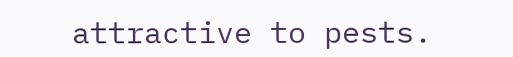attractive to pests.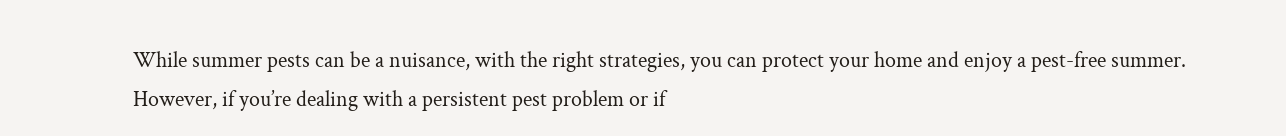While summer pests can be a nuisance, with the right strategies, you can protect your home and enjoy a pest-free summer. However, if you’re dealing with a persistent pest problem or if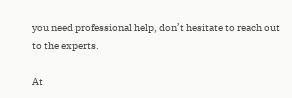you need professional help, don’t hesitate to reach out to the experts.

At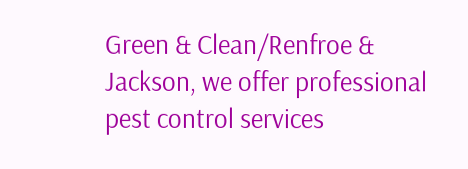Green & Clean/Renfroe & Jackson, we offer professional pest control services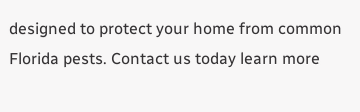designed to protect your home from common Florida pests. Contact us today learn more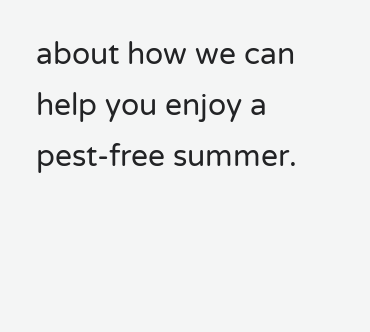about how we can help you enjoy a pest-free summer.